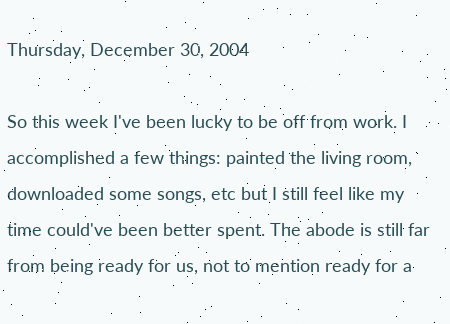Thursday, December 30, 2004

So this week I've been lucky to be off from work. I accomplished a few things: painted the living room, downloaded some songs, etc but I still feel like my time could've been better spent. The abode is still far from being ready for us, not to mention ready for a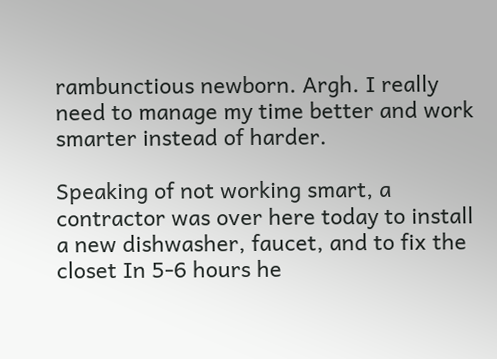rambunctious newborn. Argh. I really need to manage my time better and work smarter instead of harder.

Speaking of not working smart, a contractor was over here today to install a new dishwasher, faucet, and to fix the closet In 5-6 hours he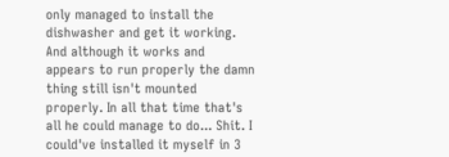only managed to install the dishwasher and get it working. And although it works and appears to run properly the damn thing still isn't mounted properly. In all that time that's all he could manage to do... Shit. I could've installed it myself in 3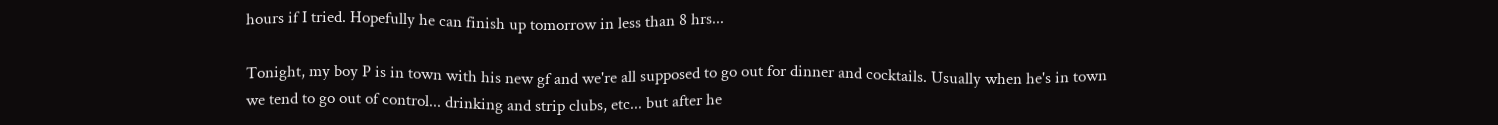hours if I tried. Hopefully he can finish up tomorrow in less than 8 hrs...

Tonight, my boy P is in town with his new gf and we're all supposed to go out for dinner and cocktails. Usually when he's in town we tend to go out of control... drinking and strip clubs, etc... but after he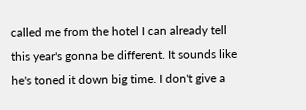called me from the hotel I can already tell this year's gonna be different. It sounds like he's toned it down big time. I don't give a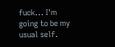fuck... I'm going to be my usual self.